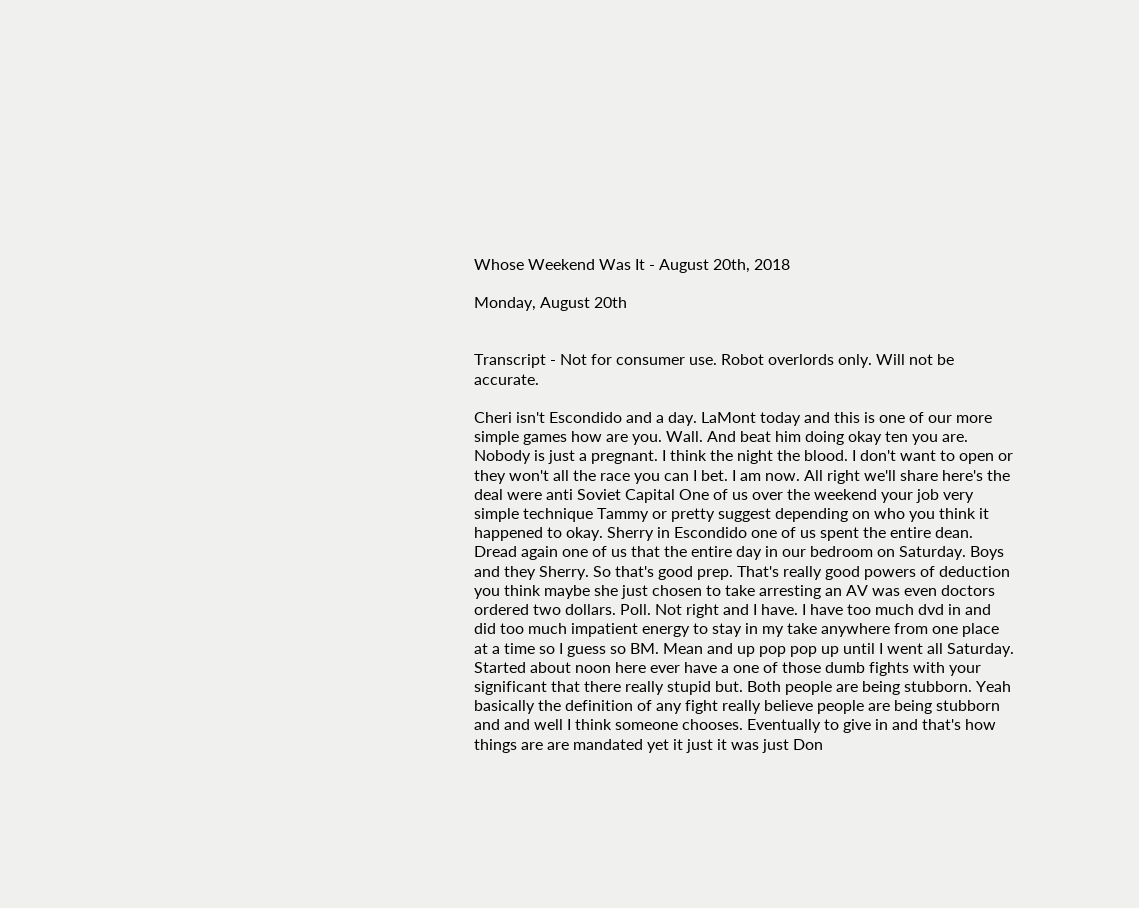Whose Weekend Was It - August 20th, 2018

Monday, August 20th


Transcript - Not for consumer use. Robot overlords only. Will not be accurate.

Cheri isn't Escondido and a day. LaMont today and this is one of our more simple games how are you. Wall. And beat him doing okay ten you are. Nobody is just a pregnant. I think the night the blood. I don't want to open or they won't all the race you can I bet. I am now. All right we'll share here's the deal were anti Soviet Capital One of us over the weekend your job very simple technique Tammy or pretty suggest depending on who you think it happened to okay. Sherry in Escondido one of us spent the entire dean. Dread again one of us that the entire day in our bedroom on Saturday. Boys and they Sherry. So that's good prep. That's really good powers of deduction you think maybe she just chosen to take arresting an AV was even doctors ordered two dollars. Poll. Not right and I have. I have too much dvd in and did too much impatient energy to stay in my take anywhere from one place at a time so I guess so BM. Mean and up pop pop up until I went all Saturday. Started about noon here ever have a one of those dumb fights with your significant that there really stupid but. Both people are being stubborn. Yeah basically the definition of any fight really believe people are being stubborn and and well I think someone chooses. Eventually to give in and that's how things are are mandated yet it just it was just Don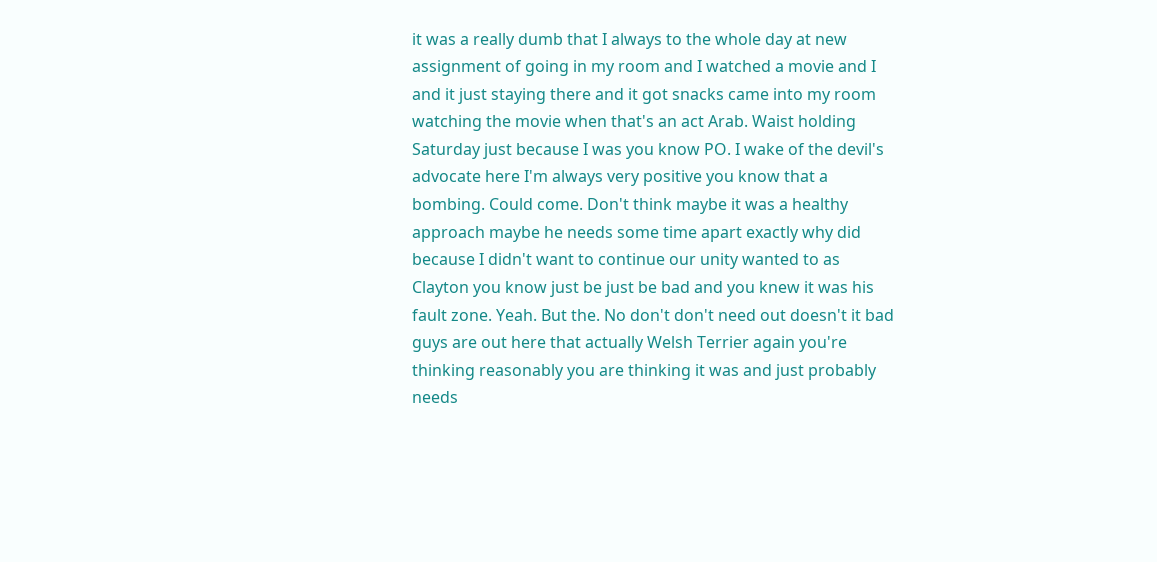it was a really dumb that I always to the whole day at new assignment of going in my room and I watched a movie and I and it just staying there and it got snacks came into my room watching the movie when that's an act Arab. Waist holding Saturday just because I was you know PO. I wake of the devil's advocate here I'm always very positive you know that a bombing. Could come. Don't think maybe it was a healthy approach maybe he needs some time apart exactly why did because I didn't want to continue our unity wanted to as Clayton you know just be just be bad and you knew it was his fault zone. Yeah. But the. No don't don't need out doesn't it bad guys are out here that actually Welsh Terrier again you're thinking reasonably you are thinking it was and just probably needs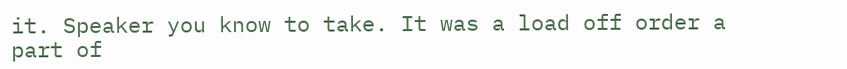it. Speaker you know to take. It was a load off order a part of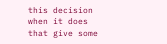this decision when it does that give some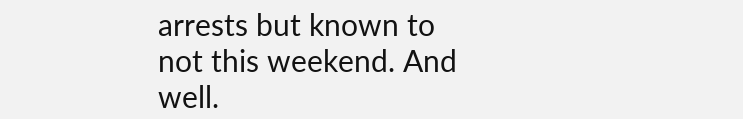arrests but known to not this weekend. And well.